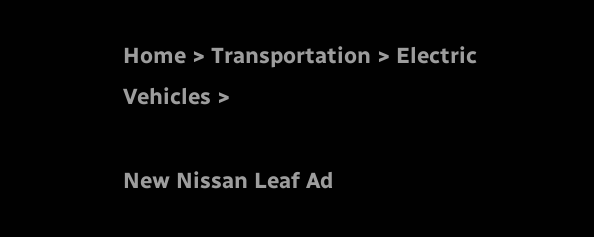Home > Transportation > Electric Vehicles >

New Nissan Leaf Ad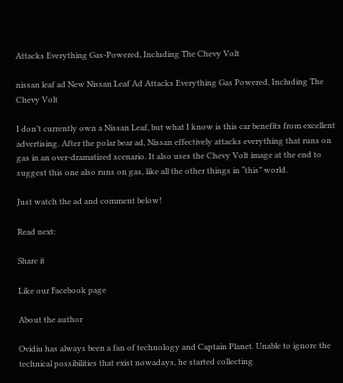Attacks Everything Gas-Powered, Including The Chevy Volt

nissan leaf ad New Nissan Leaf Ad Attacks Everything Gas Powered, Including The Chevy Volt

I don’t currently own a Nissan Leaf, but what I know is this car benefits from excellent advertising. After the polar bear ad, Nissan effectively attacks everything that runs on gas in an over-dramatized scenario. It also uses the Chevy Volt image at the end to suggest this one also runs on gas, like all the other things in “this” world.

Just watch the ad and comment below!

Read next:

Share it

Like our Facebook page

About the author

Ovidiu has always been a fan of technology and Captain Planet. Unable to ignore the technical possibilities that exist nowadays, he started collecting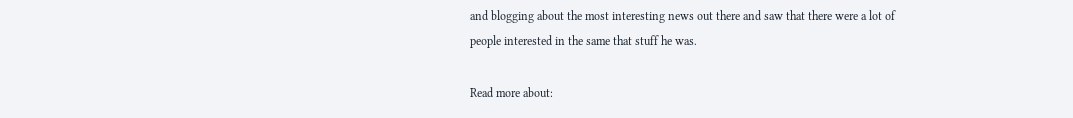and blogging about the most interesting news out there and saw that there were a lot of people interested in the same that stuff he was.

Read more about: